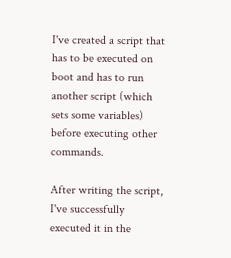I've created a script that has to be executed on boot and has to run another script (which sets some variables) before executing other commands.

After writing the script, I've successfully executed it in the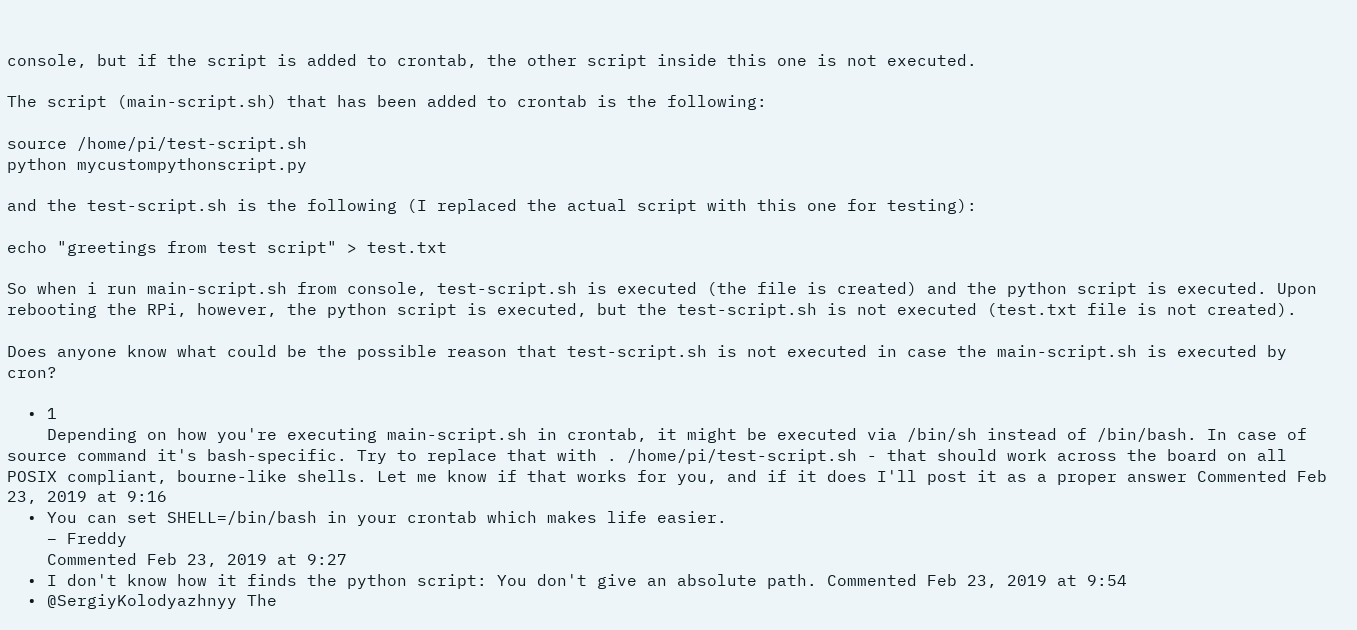console, but if the script is added to crontab, the other script inside this one is not executed.

The script (main-script.sh) that has been added to crontab is the following:

source /home/pi/test-script.sh
python mycustompythonscript.py

and the test-script.sh is the following (I replaced the actual script with this one for testing):

echo "greetings from test script" > test.txt

So when i run main-script.sh from console, test-script.sh is executed (the file is created) and the python script is executed. Upon rebooting the RPi, however, the python script is executed, but the test-script.sh is not executed (test.txt file is not created).

Does anyone know what could be the possible reason that test-script.sh is not executed in case the main-script.sh is executed by cron?

  • 1
    Depending on how you're executing main-script.sh in crontab, it might be executed via /bin/sh instead of /bin/bash. In case of source command it's bash-specific. Try to replace that with . /home/pi/test-script.sh - that should work across the board on all POSIX compliant, bourne-like shells. Let me know if that works for you, and if it does I'll post it as a proper answer Commented Feb 23, 2019 at 9:16
  • You can set SHELL=/bin/bash in your crontab which makes life easier.
    – Freddy
    Commented Feb 23, 2019 at 9:27
  • I don't know how it finds the python script: You don't give an absolute path. Commented Feb 23, 2019 at 9:54
  • @SergiyKolodyazhnyy The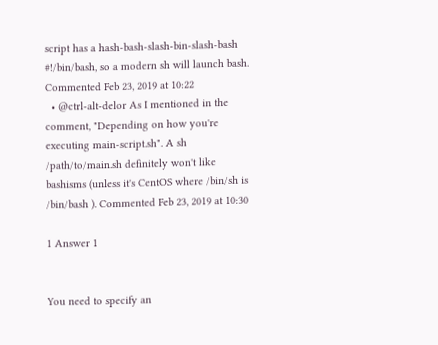script has a hash-bash-slash-bin-slash-bash #!/bin/bash, so a modern sh will launch bash. Commented Feb 23, 2019 at 10:22
  • @ctrl-alt-delor As I mentioned in the comment, "Depending on how you're executing main-script.sh". A sh /path/to/main.sh definitely won't like bashisms (unless it's CentOS where /bin/sh is /bin/bash ). Commented Feb 23, 2019 at 10:30

1 Answer 1


You need to specify an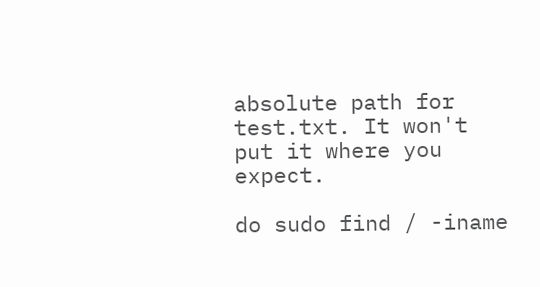absolute path for test.txt. It won't put it where you expect.

do sudo find / -iname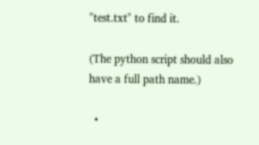"test.txt" to find it.

(The python script should also have a full path name.)

  •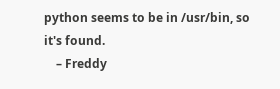python seems to be in /usr/bin, so it's found.
    – Freddy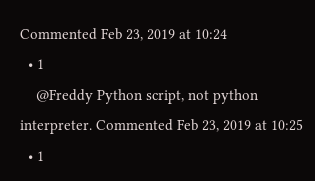Commented Feb 23, 2019 at 10:24
  • 1
    @Freddy Python script, not python interpreter. Commented Feb 23, 2019 at 10:25
  • 1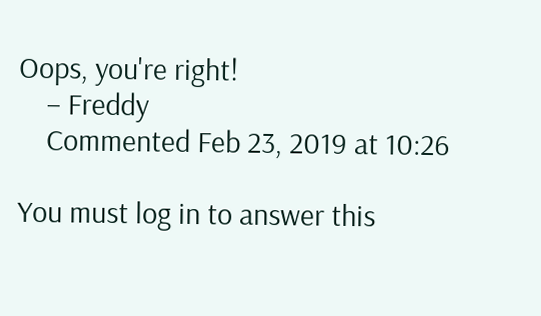Oops, you're right!
    – Freddy
    Commented Feb 23, 2019 at 10:26

You must log in to answer this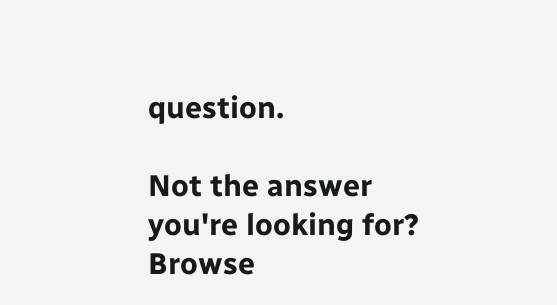question.

Not the answer you're looking for? Browse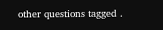other questions tagged .